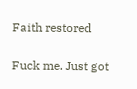Faith restored

Fuck me. Just got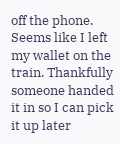off the phone. Seems like I left my wallet on the train. Thankfully someone handed it in so I can pick it up later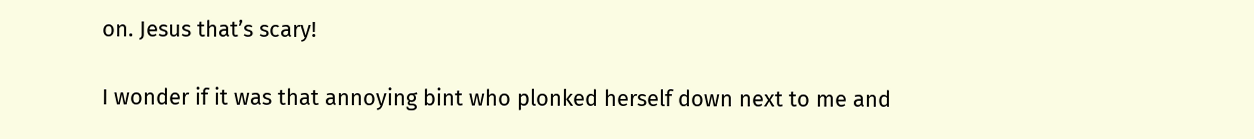on. Jesus that’s scary!

I wonder if it was that annoying bint who plonked herself down next to me and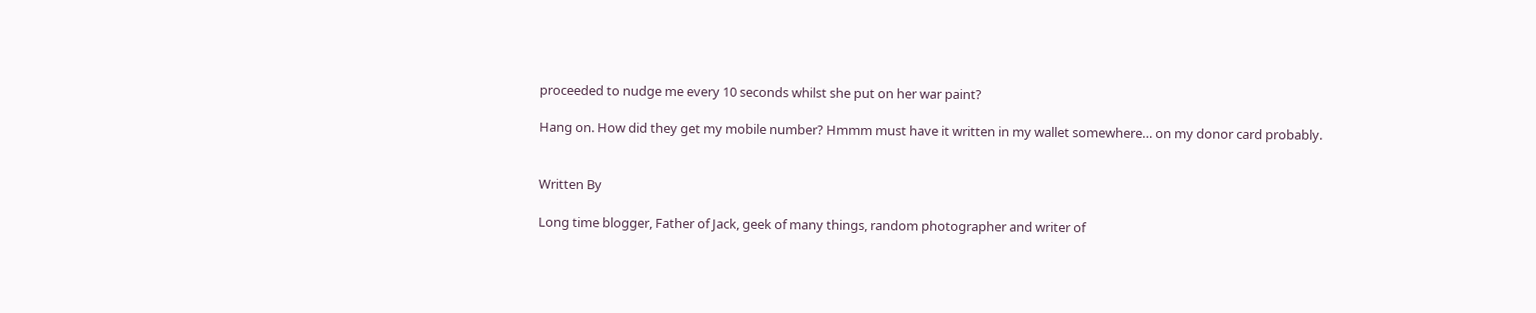proceeded to nudge me every 10 seconds whilst she put on her war paint?

Hang on. How did they get my mobile number? Hmmm must have it written in my wallet somewhere… on my donor card probably.


Written By

Long time blogger, Father of Jack, geek of many things, random photographer and writer of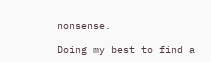nonsense.

Doing my best to find a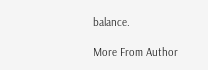balance.

More From Author